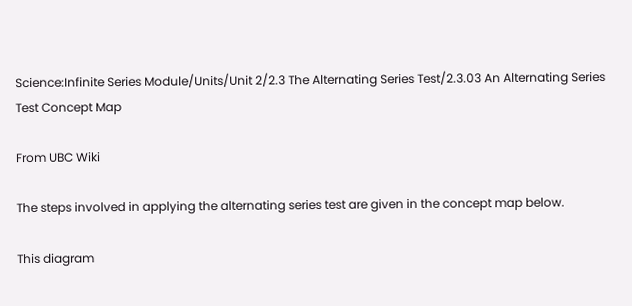Science:Infinite Series Module/Units/Unit 2/2.3 The Alternating Series Test/2.3.03 An Alternating Series Test Concept Map

From UBC Wiki

The steps involved in applying the alternating series test are given in the concept map below.

This diagram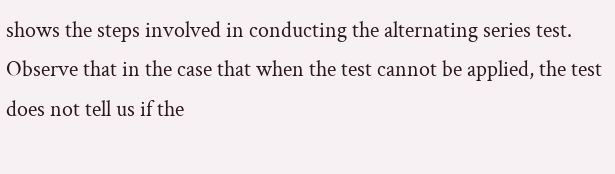shows the steps involved in conducting the alternating series test. Observe that in the case that when the test cannot be applied, the test does not tell us if the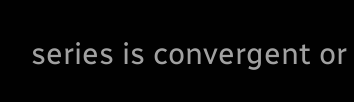series is convergent or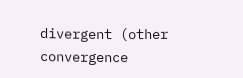divergent (other convergence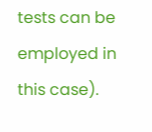tests can be employed in this case).